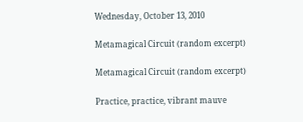Wednesday, October 13, 2010

Metamagical Circuit (random excerpt)

Metamagical Circuit (random excerpt)

Practice, practice, vibrant mauve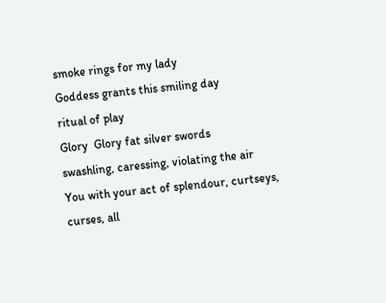smoke rings for my lady
Goddess grants this smiling day
ritual of play
Glory  Glory fat silver swords
swashling, caressing, violating the air
You with your act of splendour, curtseys,
curses, all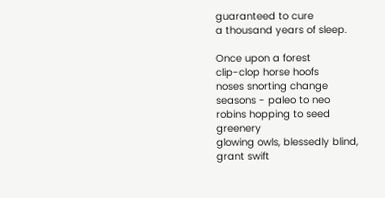guaranteed to cure
a thousand years of sleep.

Once upon a forest
clip-clop horse hoofs
noses snorting change
seasons - paleo to neo
robins hopping to seed greenery
glowing owls, blessedly blind,
grant swift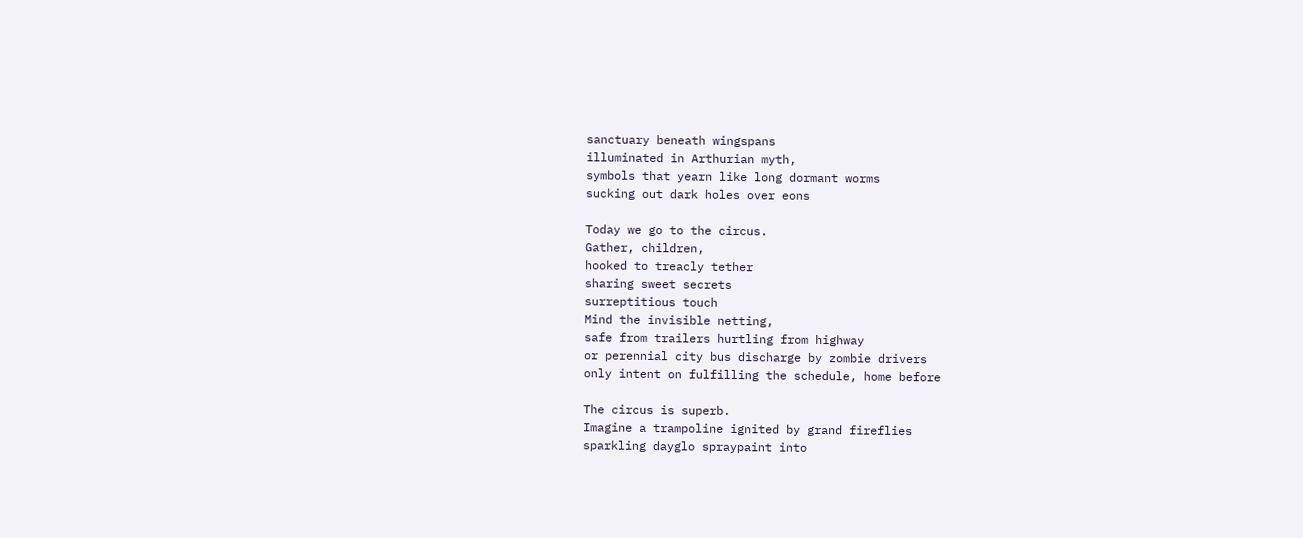sanctuary beneath wingspans
illuminated in Arthurian myth,
symbols that yearn like long dormant worms
sucking out dark holes over eons

Today we go to the circus.
Gather, children,
hooked to treacly tether
sharing sweet secrets
surreptitious touch
Mind the invisible netting,
safe from trailers hurtling from highway
or perennial city bus discharge by zombie drivers
only intent on fulfilling the schedule, home before

The circus is superb.
Imagine a trampoline ignited by grand fireflies
sparkling dayglo spraypaint into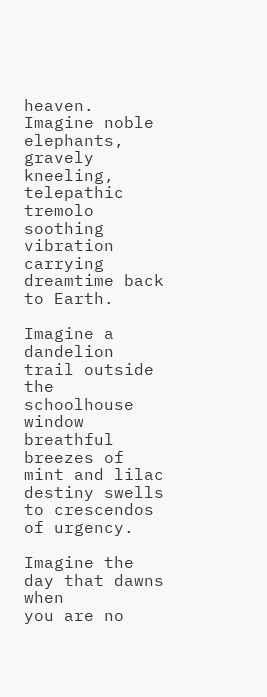heaven.
Imagine noble elephants, gravely kneeling,
telepathic tremolo soothing vibration
carrying dreamtime back to Earth.

Imagine a dandelion trail outside the
schoolhouse window
breathful breezes of mint and lilac
destiny swells to crescendos of urgency.

Imagine the day that dawns when
you are no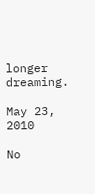longer dreaming.

May 23, 2010

No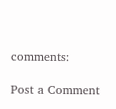comments:

Post a Comment